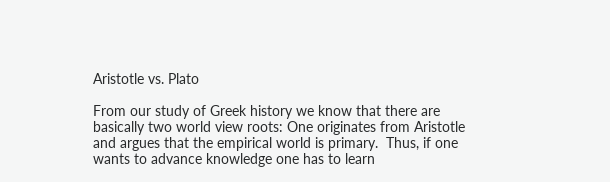Aristotle vs. Plato

From our study of Greek history we know that there are basically two world view roots: One originates from Aristotle and argues that the empirical world is primary.  Thus, if one wants to advance knowledge one has to learn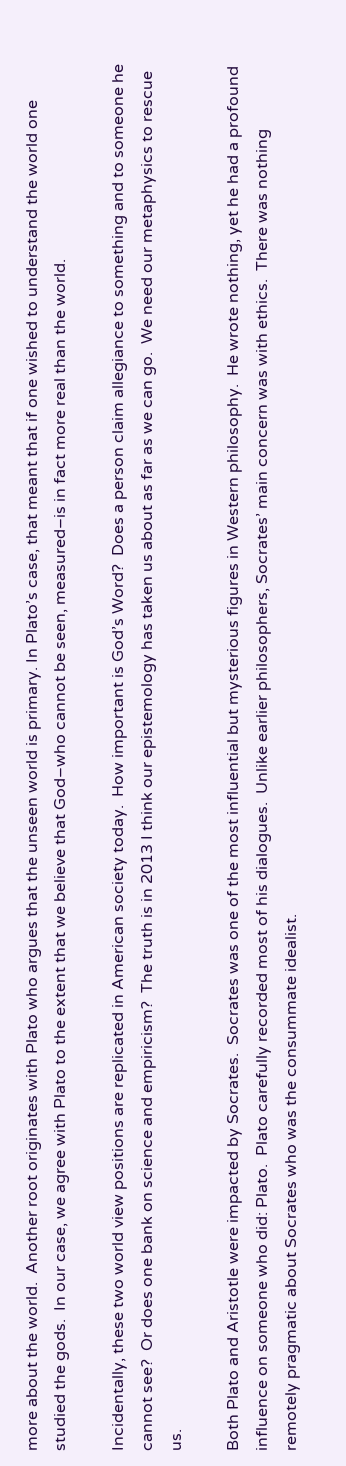more about the world.  Another root originates with Plato who argues that the unseen world is primary. In Plato’s case, that meant that if one wished to understand the world one studied the gods.  In our case, we agree with Plato to the extent that we believe that God–who cannot be seen, measured–is in fact more real than the world.

Incidentally, these two world view positions are replicated in American society today.  How important is God’s Word?  Does a person claim allegiance to something and to someone he cannot see?  Or does one bank on science and empiricism?  The truth is in 2013 I think our epistemology has taken us about as far as we can go.  We need our metaphysics to rescue us.

Both Plato and Aristotle were impacted by Socrates.  Socrates was one of the most influential but mysterious figures in Western philosophy.  He wrote nothing, yet he had a profound influence on someone who did: Plato.  Plato carefully recorded most of his dialogues.  Unlike earlier philosophers, Socrates’ main concern was with ethics.  There was nothing remotely pragmatic about Socrates who was the consummate idealist.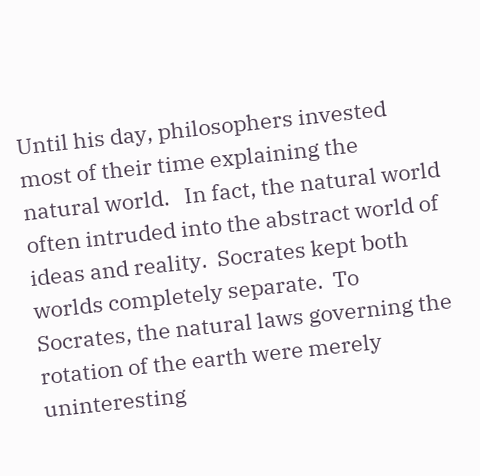Until his day, philosophers invested most of their time explaining the natural world.   In fact, the natural world often intruded into the abstract world of ideas and reality.  Socrates kept both worlds completely separate.  To Socrates, the natural laws governing the rotation of the earth were merely uninteresting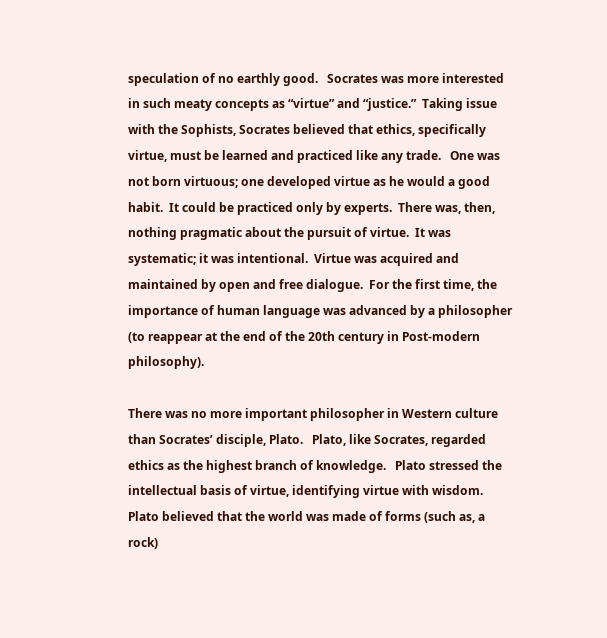speculation of no earthly good.   Socrates was more interested in such meaty concepts as “virtue” and “justice.”  Taking issue with the Sophists, Socrates believed that ethics, specifically virtue, must be learned and practiced like any trade.   One was not born virtuous; one developed virtue as he would a good habit.  It could be practiced only by experts.  There was, then, nothing pragmatic about the pursuit of virtue.  It was systematic; it was intentional.  Virtue was acquired and maintained by open and free dialogue.  For the first time, the importance of human language was advanced by a philosopher (to reappear at the end of the 20th century in Post-modern philosophy).

There was no more important philosopher in Western culture than Socrates’ disciple, Plato.   Plato, like Socrates, regarded ethics as the highest branch of knowledge.   Plato stressed the intellectual basis of virtue, identifying virtue with wisdom.  Plato believed that the world was made of forms (such as, a rock)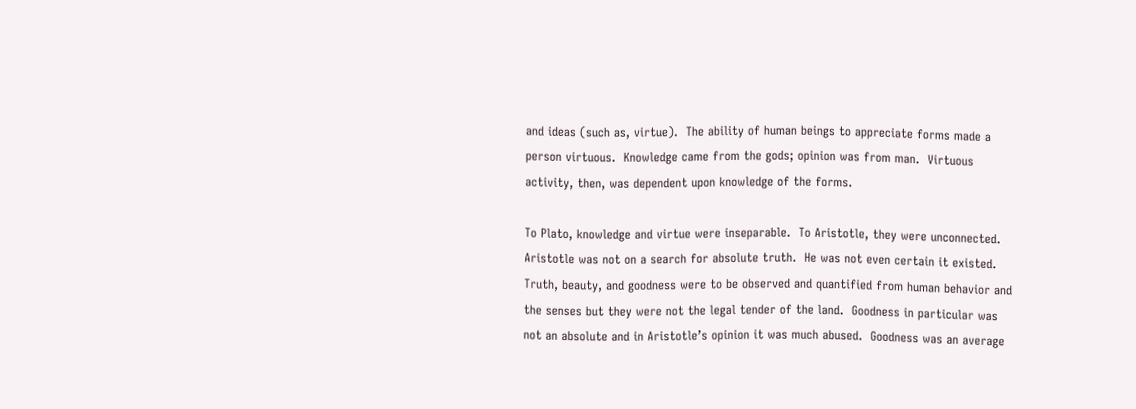and ideas (such as, virtue).  The ability of human beings to appreciate forms made a person virtuous.  Knowledge came from the gods; opinion was from man.  Virtuous activity, then, was dependent upon knowledge of the forms.

To Plato, knowledge and virtue were inseparable.  To Aristotle, they were unconnected.  Aristotle was not on a search for absolute truth.  He was not even certain it existed.  Truth, beauty, and goodness were to be observed and quantified from human behavior and the senses but they were not the legal tender of the land.  Goodness in particular was not an absolute and in Aristotle’s opinion it was much abused.  Goodness was an average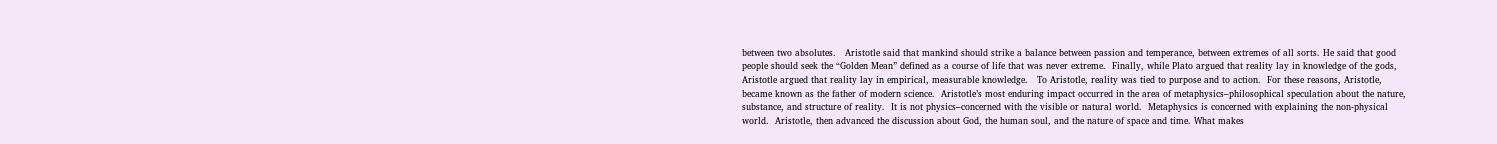between two absolutes.   Aristotle said that mankind should strike a balance between passion and temperance, between extremes of all sorts. He said that good people should seek the “Golden Mean” defined as a course of life that was never extreme.  Finally, while Plato argued that reality lay in knowledge of the gods, Aristotle argued that reality lay in empirical, measurable knowledge.   To Aristotle, reality was tied to purpose and to action.  For these reasons, Aristotle, became known as the father of modern science.  Aristotle’s most enduring impact occurred in the area of metaphysics–philosophical speculation about the nature, substance, and structure of reality.  It is not physics–concerned with the visible or natural world.  Metaphysics is concerned with explaining the non-physical world.  Aristotle, then advanced the discussion about God, the human soul, and the nature of space and time. What makes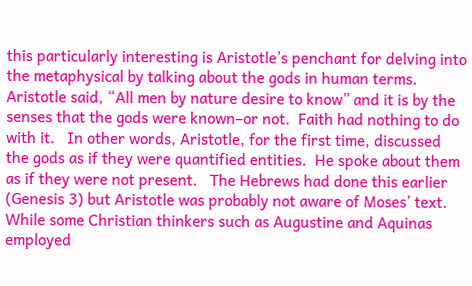this particularly interesting is Aristotle’s penchant for delving into the metaphysical by talking about the gods in human terms.   Aristotle said, “All men by nature desire to know” and it is by the senses that the gods were known–or not.  Faith had nothing to do with it.   In other words, Aristotle, for the first time, discussed the gods as if they were quantified entities.  He spoke about them as if they were not present.   The Hebrews had done this earlier (Genesis 3) but Aristotle was probably not aware of Moses’ text.   While some Christian thinkers such as Augustine and Aquinas employed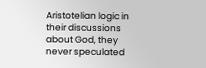Aristotelian logic in their discussions about God, they never speculated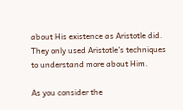about His existence as Aristotle did.  They only used Aristotle’s techniques to understand more about Him.

As you consider the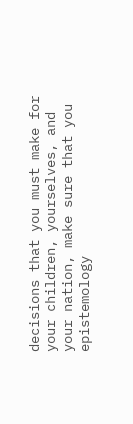decisions that you must make for your children, yourselves, and your nation, make sure that you epistemology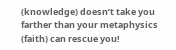(knowledge) doesn’t take you farther than your metaphysics (faith) can rescue you!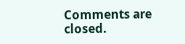Comments are closed.